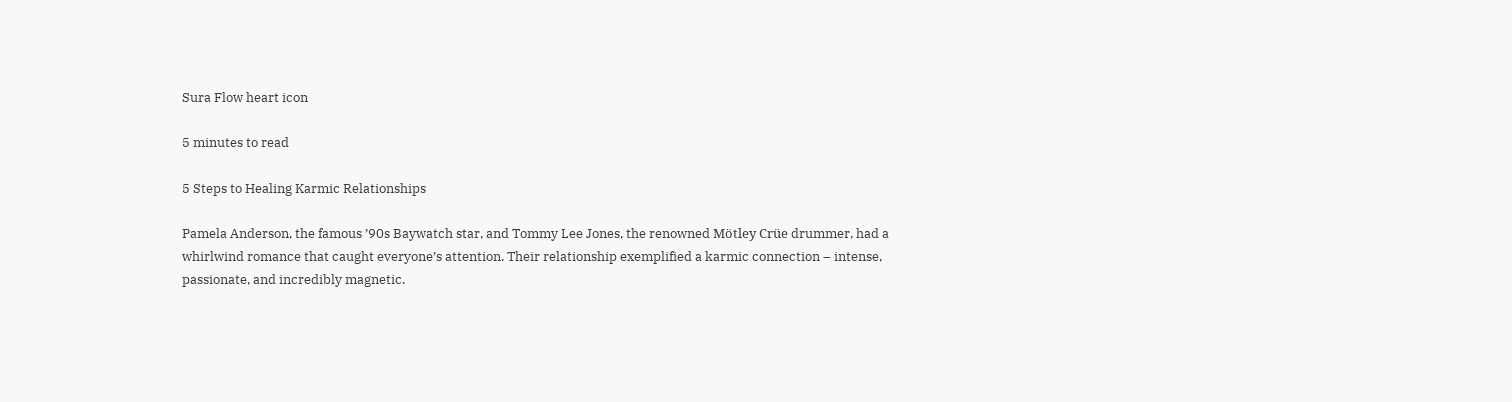Sura Flow heart icon

5 minutes to read

5 Steps to Healing Karmic Relationships

Pamela Anderson, the famous ’90s Baywatch star, and Tommy Lee Jones, the renowned Mötley Crüe drummer, had a whirlwind romance that caught everyone’s attention. Their relationship exemplified a karmic connection – intense, passionate, and incredibly magnetic.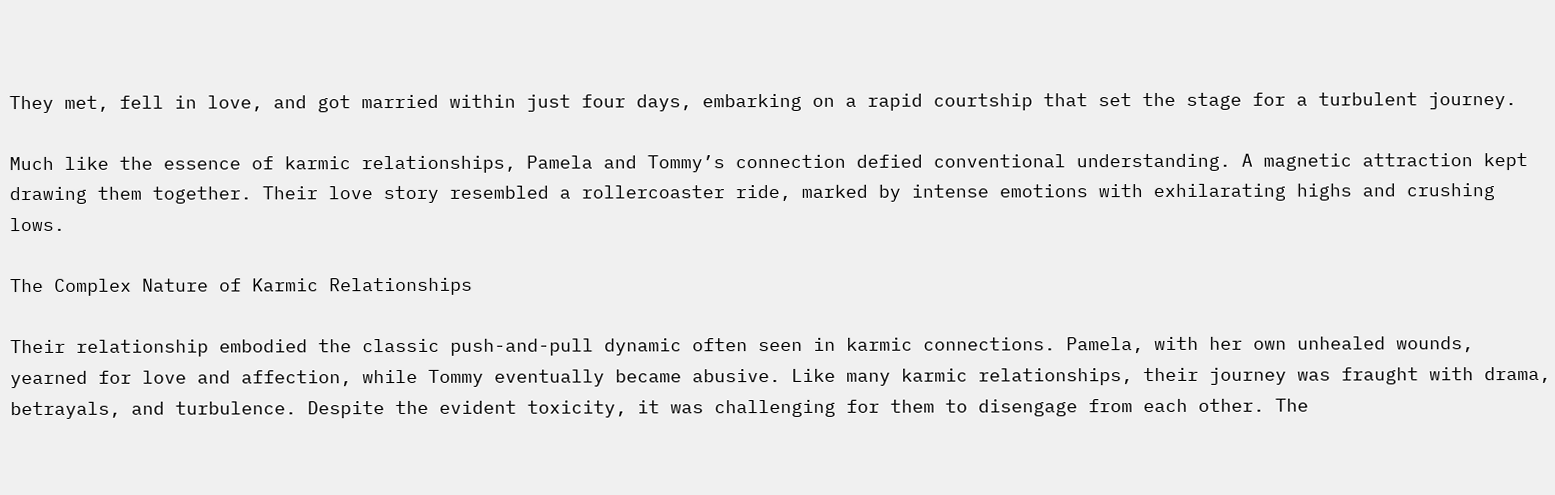They met, fell in love, and got married within just four days, embarking on a rapid courtship that set the stage for a turbulent journey.

Much like the essence of karmic relationships, Pamela and Tommy’s connection defied conventional understanding. A magnetic attraction kept drawing them together. Their love story resembled a rollercoaster ride, marked by intense emotions with exhilarating highs and crushing lows.

The Complex Nature of Karmic Relationships

Their relationship embodied the classic push-and-pull dynamic often seen in karmic connections. Pamela, with her own unhealed wounds, yearned for love and affection, while Tommy eventually became abusive. Like many karmic relationships, their journey was fraught with drama, betrayals, and turbulence. Despite the evident toxicity, it was challenging for them to disengage from each other. The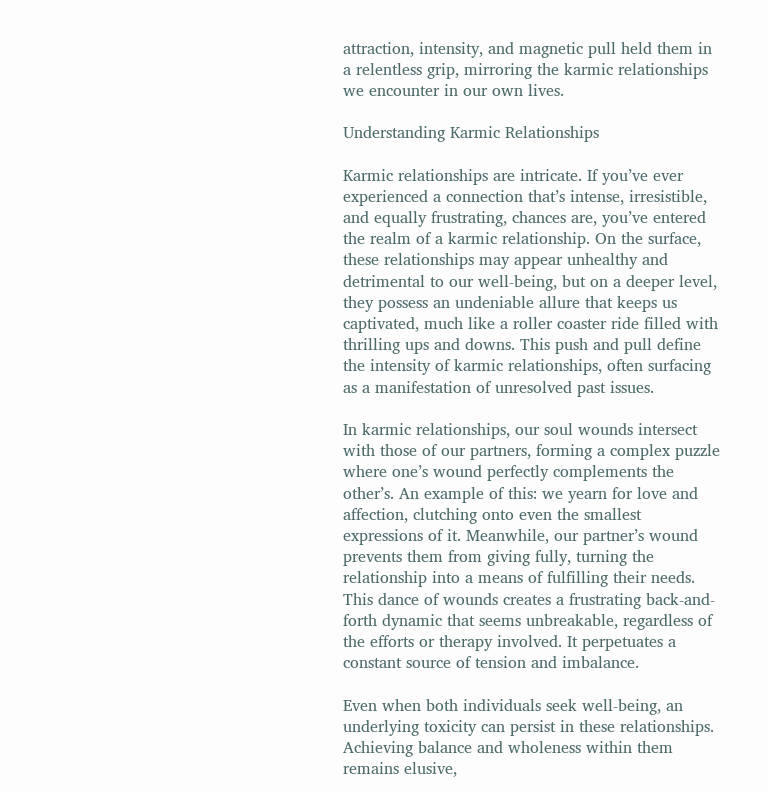attraction, intensity, and magnetic pull held them in a relentless grip, mirroring the karmic relationships we encounter in our own lives.

Understanding Karmic Relationships

Karmic relationships are intricate. If you’ve ever experienced a connection that’s intense, irresistible, and equally frustrating, chances are, you’ve entered the realm of a karmic relationship. On the surface, these relationships may appear unhealthy and detrimental to our well-being, but on a deeper level, they possess an undeniable allure that keeps us captivated, much like a roller coaster ride filled with thrilling ups and downs. This push and pull define the intensity of karmic relationships, often surfacing as a manifestation of unresolved past issues.

In karmic relationships, our soul wounds intersect with those of our partners, forming a complex puzzle where one’s wound perfectly complements the other’s. An example of this: we yearn for love and affection, clutching onto even the smallest expressions of it. Meanwhile, our partner’s wound prevents them from giving fully, turning the relationship into a means of fulfilling their needs. This dance of wounds creates a frustrating back-and-forth dynamic that seems unbreakable, regardless of the efforts or therapy involved. It perpetuates a constant source of tension and imbalance.

Even when both individuals seek well-being, an underlying toxicity can persist in these relationships. Achieving balance and wholeness within them remains elusive,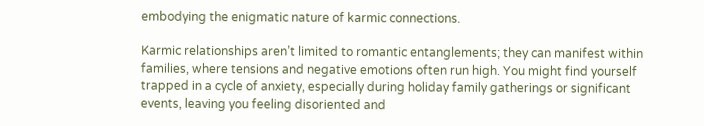embodying the enigmatic nature of karmic connections.

Karmic relationships aren’t limited to romantic entanglements; they can manifest within families, where tensions and negative emotions often run high. You might find yourself trapped in a cycle of anxiety, especially during holiday family gatherings or significant events, leaving you feeling disoriented and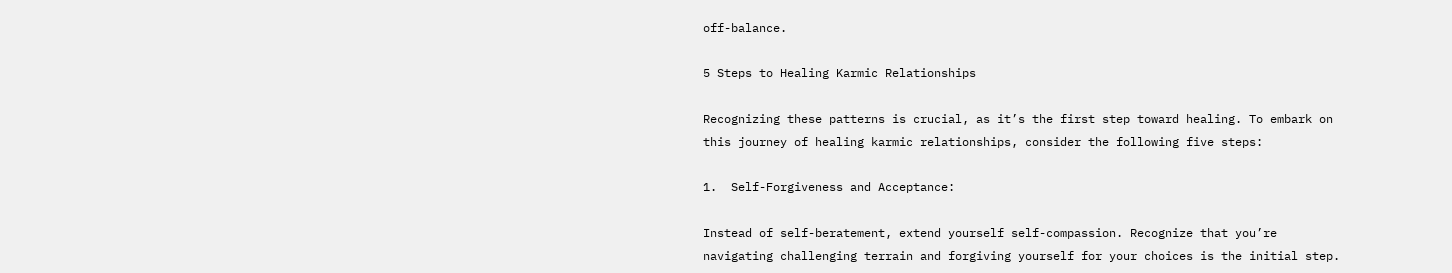off-balance.

5 Steps to Healing Karmic Relationships

Recognizing these patterns is crucial, as it’s the first step toward healing. To embark on this journey of healing karmic relationships, consider the following five steps:

1.  Self-Forgiveness and Acceptance:

Instead of self-beratement, extend yourself self-compassion. Recognize that you’re navigating challenging terrain and forgiving yourself for your choices is the initial step.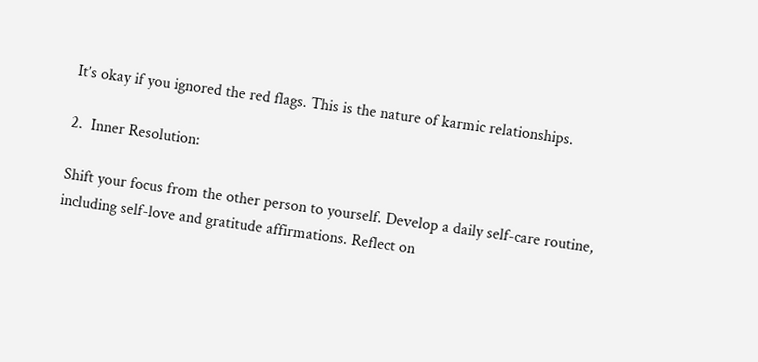It’s okay if you ignored the red flags. This is the nature of karmic relationships.

2.  Inner Resolution:

Shift your focus from the other person to yourself. Develop a daily self-care routine, including self-love and gratitude affirmations. Reflect on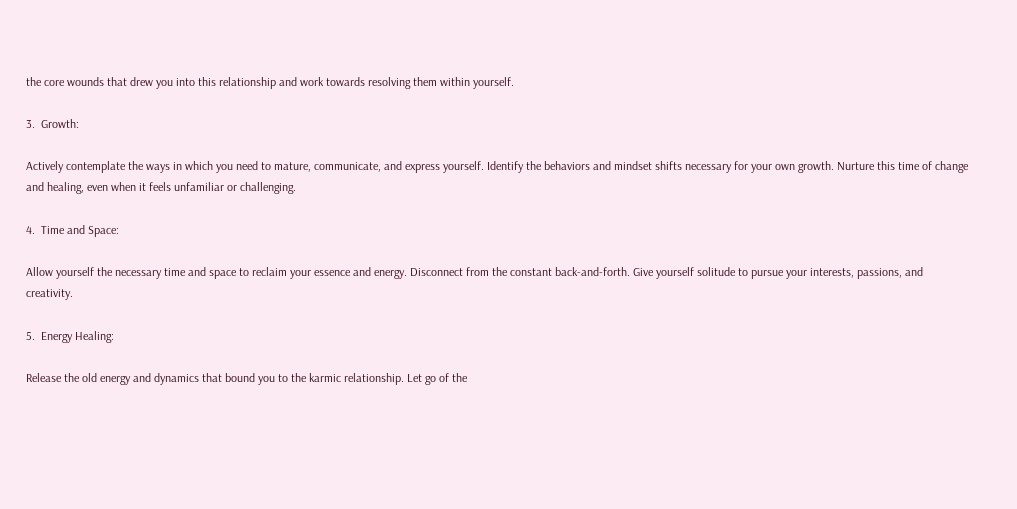the core wounds that drew you into this relationship and work towards resolving them within yourself.

3.  Growth:

Actively contemplate the ways in which you need to mature, communicate, and express yourself. Identify the behaviors and mindset shifts necessary for your own growth. Nurture this time of change and healing, even when it feels unfamiliar or challenging.

4.  Time and Space:

Allow yourself the necessary time and space to reclaim your essence and energy. Disconnect from the constant back-and-forth. Give yourself solitude to pursue your interests, passions, and creativity.

5.  Energy Healing:

Release the old energy and dynamics that bound you to the karmic relationship. Let go of the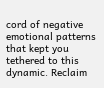cord of negative emotional patterns that kept you tethered to this dynamic. Reclaim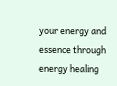your energy and essence through energy healing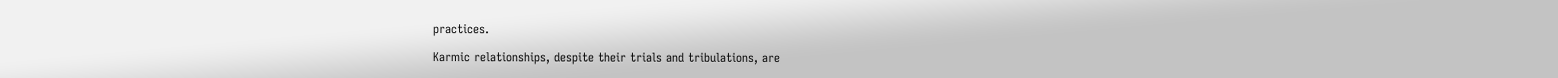practices.

Karmic relationships, despite their trials and tribulations, are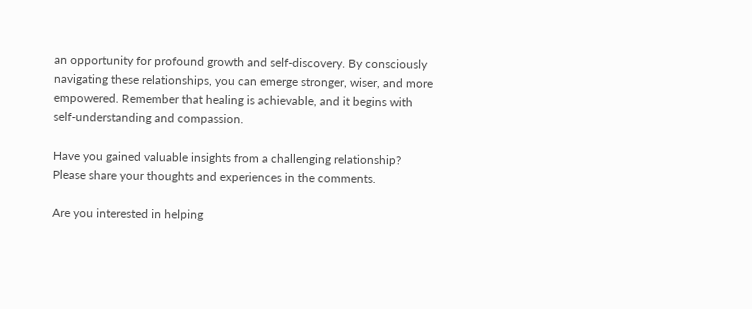an opportunity for profound growth and self-discovery. By consciously navigating these relationships, you can emerge stronger, wiser, and more empowered. Remember that healing is achievable, and it begins with self-understanding and compassion.

Have you gained valuable insights from a challenging relationship? Please share your thoughts and experiences in the comments.

Are you interested in helping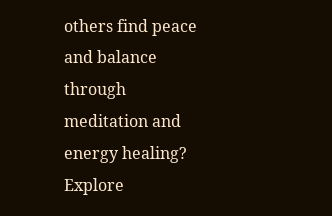others find peace and balance through meditation and energy healing? Explore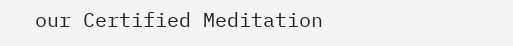our Certified Meditation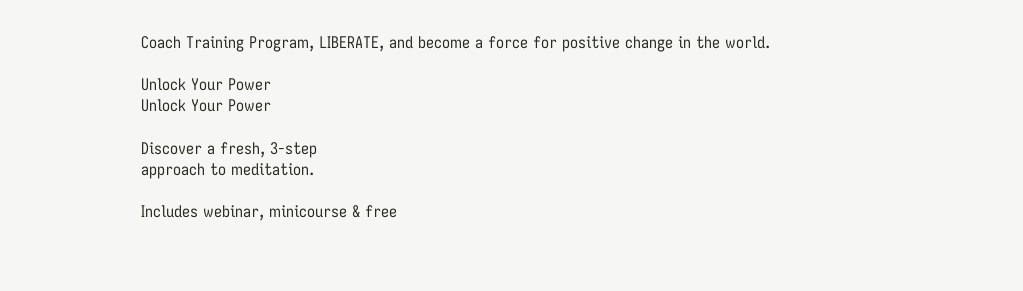Coach Training Program, LIBERATE, and become a force for positive change in the world.

Unlock Your Power
Unlock Your Power

Discover a fresh, 3-step
approach to meditation.

Includes webinar, minicourse & free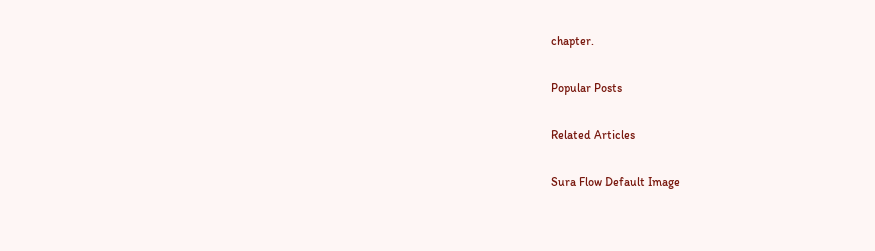chapter.

Popular Posts

Related Articles

Sura Flow Default Image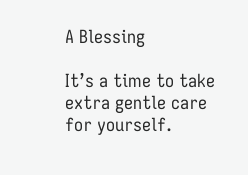A Blessing

It’s a time to take extra gentle care for yourself.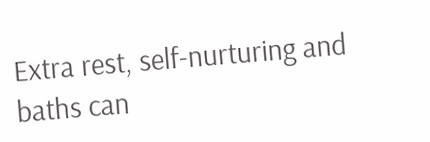Extra rest, self-nurturing and baths can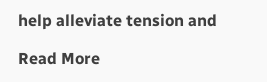help alleviate tension and

Read More